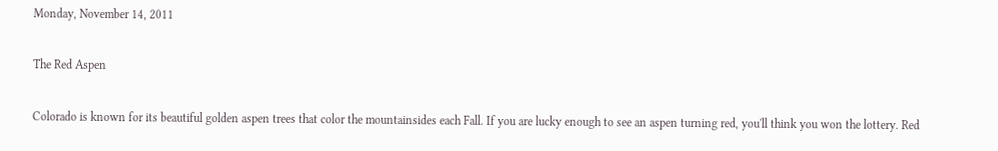Monday, November 14, 2011

The Red Aspen

Colorado is known for its beautiful golden aspen trees that color the mountainsides each Fall. If you are lucky enough to see an aspen turning red, you'll think you won the lottery. Red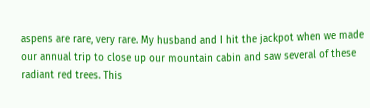aspens are rare, very rare. My husband and I hit the jackpot when we made our annual trip to close up our mountain cabin and saw several of these radiant red trees. This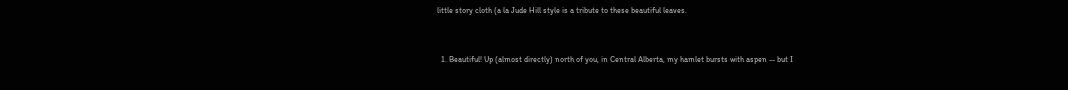little story cloth (a la Jude Hill style is a tribute to these beautiful leaves.


  1. Beautiful! Up (almost directly) north of you, in Central Alberta, my hamlet bursts with aspen -- but I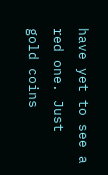have yet to see a red one. Just gold coins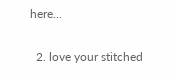here...

  2. love your stitched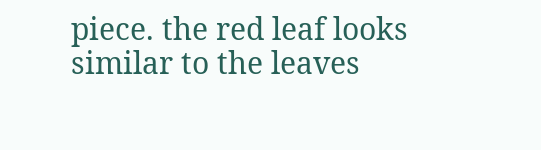piece. the red leaf looks similar to the leaves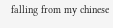falling from my chinese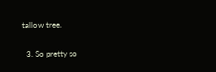tallow tree.

  3. So pretty so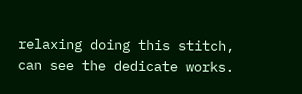relaxing doing this stitch, can see the dedicate works.